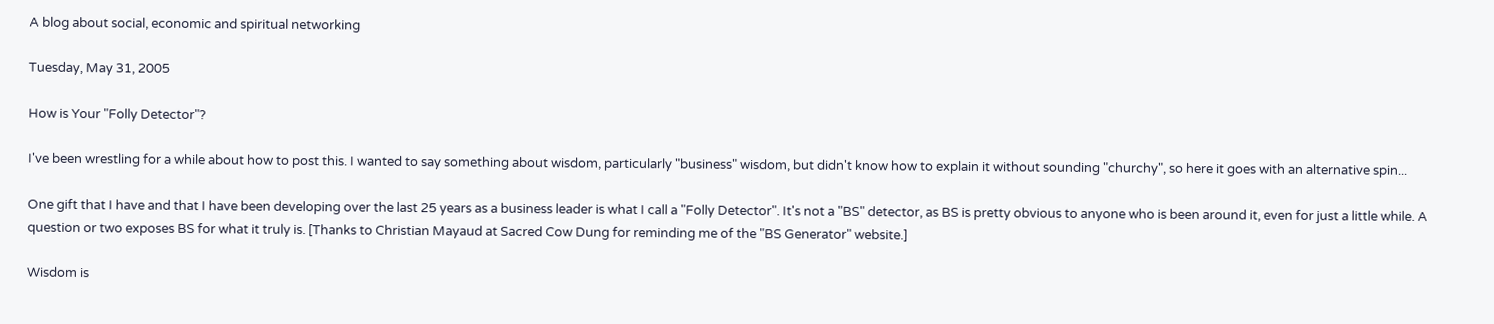A blog about social, economic and spiritual networking

Tuesday, May 31, 2005

How is Your "Folly Detector"?

I've been wrestling for a while about how to post this. I wanted to say something about wisdom, particularly "business" wisdom, but didn't know how to explain it without sounding "churchy", so here it goes with an alternative spin...

One gift that I have and that I have been developing over the last 25 years as a business leader is what I call a "Folly Detector". It's not a "BS" detector, as BS is pretty obvious to anyone who is been around it, even for just a little while. A question or two exposes BS for what it truly is. [Thanks to Christian Mayaud at Sacred Cow Dung for reminding me of the "BS Generator" website.]

Wisdom is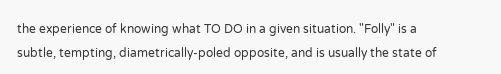the experience of knowing what TO DO in a given situation. "Folly" is a subtle, tempting, diametrically-poled opposite, and is usually the state of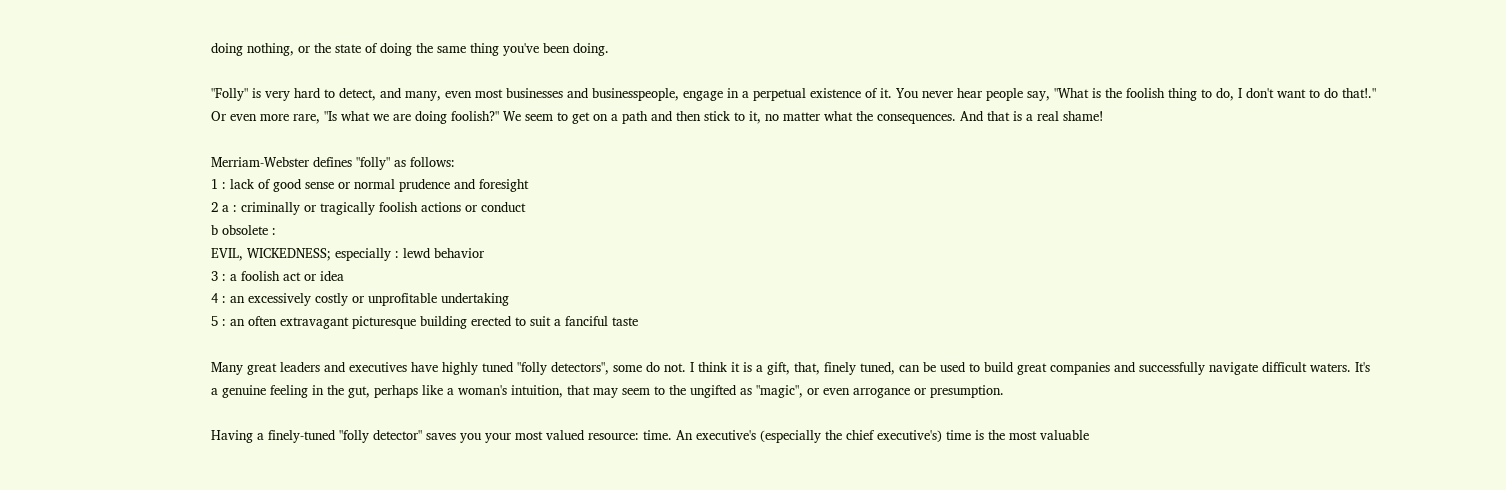doing nothing, or the state of doing the same thing you've been doing.

"Folly" is very hard to detect, and many, even most businesses and businesspeople, engage in a perpetual existence of it. You never hear people say, "What is the foolish thing to do, I don't want to do that!." Or even more rare, "Is what we are doing foolish?" We seem to get on a path and then stick to it, no matter what the consequences. And that is a real shame!

Merriam-Webster defines "folly" as follows:
1 : lack of good sense or normal prudence and foresight
2 a : criminally or tragically foolish actions or conduct
b obsolete :
EVIL, WICKEDNESS; especially : lewd behavior
3 : a foolish act or idea
4 : an excessively costly or unprofitable undertaking
5 : an often extravagant picturesque building erected to suit a fanciful taste

Many great leaders and executives have highly tuned "folly detectors", some do not. I think it is a gift, that, finely tuned, can be used to build great companies and successfully navigate difficult waters. It's a genuine feeling in the gut, perhaps like a woman's intuition, that may seem to the ungifted as "magic", or even arrogance or presumption.

Having a finely-tuned "folly detector" saves you your most valued resource: time. An executive's (especially the chief executive's) time is the most valuable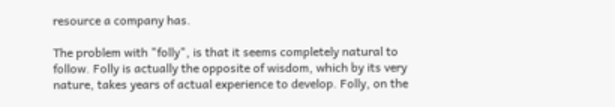resource a company has.

The problem with "folly", is that it seems completely natural to follow. Folly is actually the opposite of wisdom, which by its very nature, takes years of actual experience to develop. Folly, on the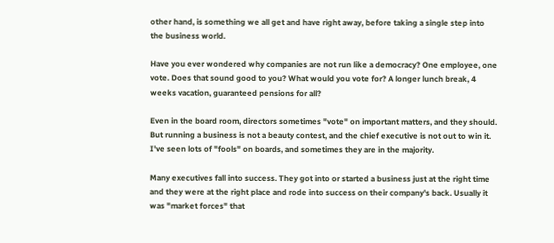other hand, is something we all get and have right away, before taking a single step into the business world.

Have you ever wondered why companies are not run like a democracy? One employee, one vote. Does that sound good to you? What would you vote for? A longer lunch break, 4 weeks vacation, guaranteed pensions for all?

Even in the board room, directors sometimes "vote" on important matters, and they should. But running a business is not a beauty contest, and the chief executive is not out to win it. I've seen lots of "fools" on boards, and sometimes they are in the majority.

Many executives fall into success. They got into or started a business just at the right time and they were at the right place and rode into success on their company's back. Usually it was "market forces" that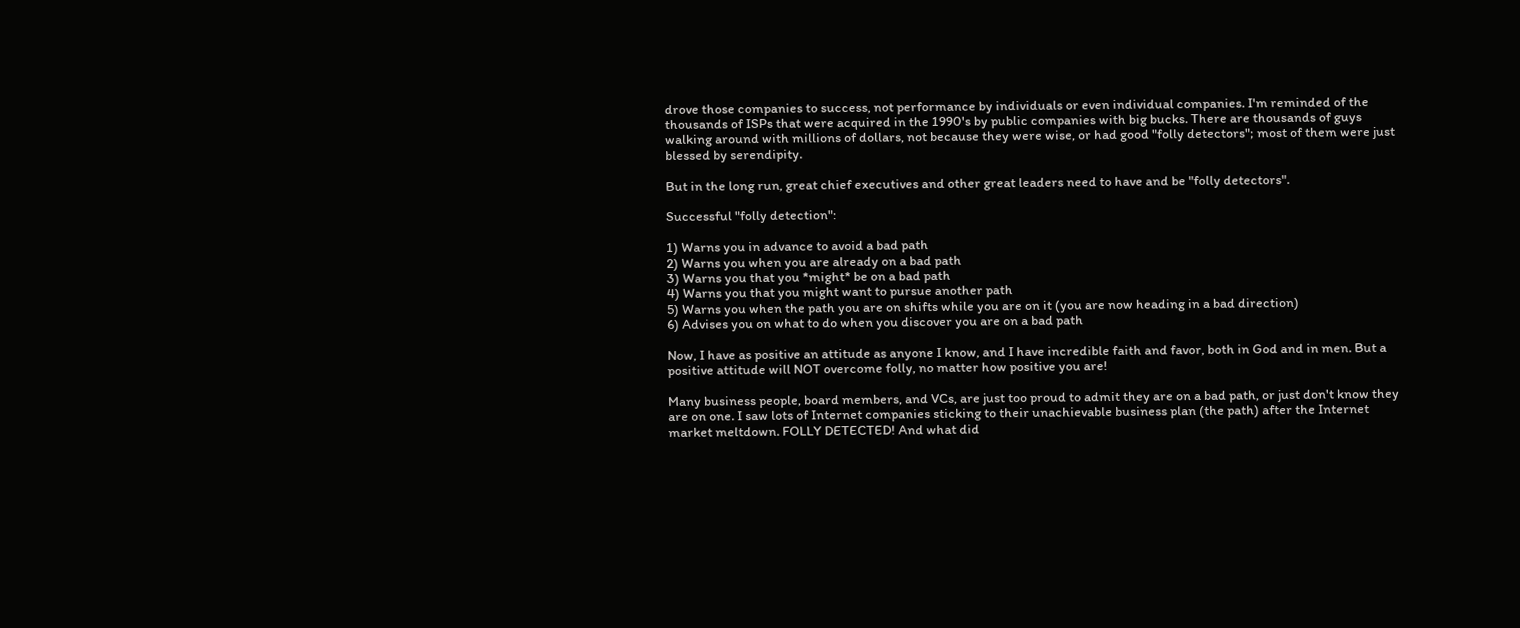drove those companies to success, not performance by individuals or even individual companies. I'm reminded of the thousands of ISPs that were acquired in the 1990's by public companies with big bucks. There are thousands of guys walking around with millions of dollars, not because they were wise, or had good "folly detectors"; most of them were just blessed by serendipity.

But in the long run, great chief executives and other great leaders need to have and be "folly detectors".

Successful "folly detection":

1) Warns you in advance to avoid a bad path
2) Warns you when you are already on a bad path
3) Warns you that you *might* be on a bad path
4) Warns you that you might want to pursue another path
5) Warns you when the path you are on shifts while you are on it (you are now heading in a bad direction)
6) Advises you on what to do when you discover you are on a bad path

Now, I have as positive an attitude as anyone I know, and I have incredible faith and favor, both in God and in men. But a positive attitude will NOT overcome folly, no matter how positive you are!

Many business people, board members, and VCs, are just too proud to admit they are on a bad path, or just don't know they are on one. I saw lots of Internet companies sticking to their unachievable business plan (the path) after the Internet market meltdown. FOLLY DETECTED! And what did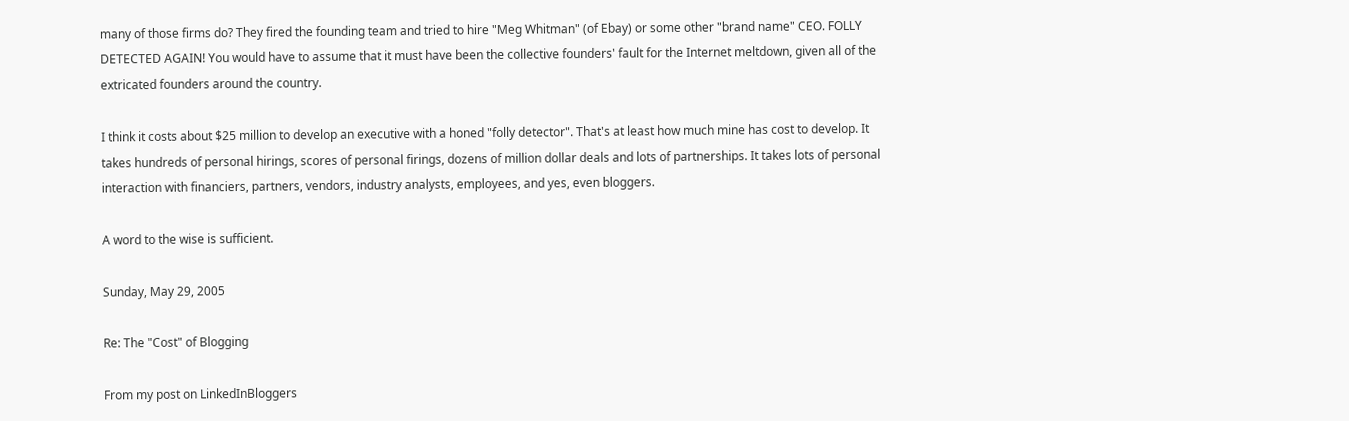many of those firms do? They fired the founding team and tried to hire "Meg Whitman" (of Ebay) or some other "brand name" CEO. FOLLY DETECTED AGAIN! You would have to assume that it must have been the collective founders' fault for the Internet meltdown, given all of the extricated founders around the country.

I think it costs about $25 million to develop an executive with a honed "folly detector". That's at least how much mine has cost to develop. It takes hundreds of personal hirings, scores of personal firings, dozens of million dollar deals and lots of partnerships. It takes lots of personal interaction with financiers, partners, vendors, industry analysts, employees, and yes, even bloggers.

A word to the wise is sufficient.

Sunday, May 29, 2005

Re: The "Cost" of Blogging

From my post on LinkedInBloggers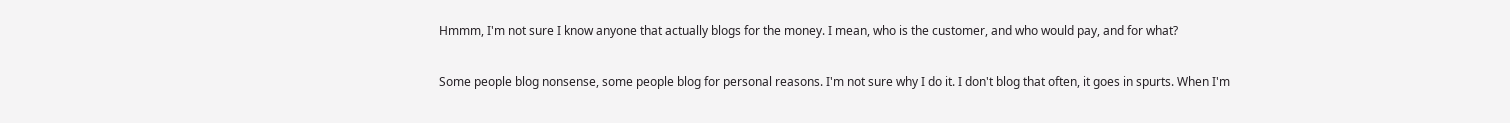Hmmm, I'm not sure I know anyone that actually blogs for the money. I mean, who is the customer, and who would pay, and for what?

Some people blog nonsense, some people blog for personal reasons. I'm not sure why I do it. I don't blog that often, it goes in spurts. When I'm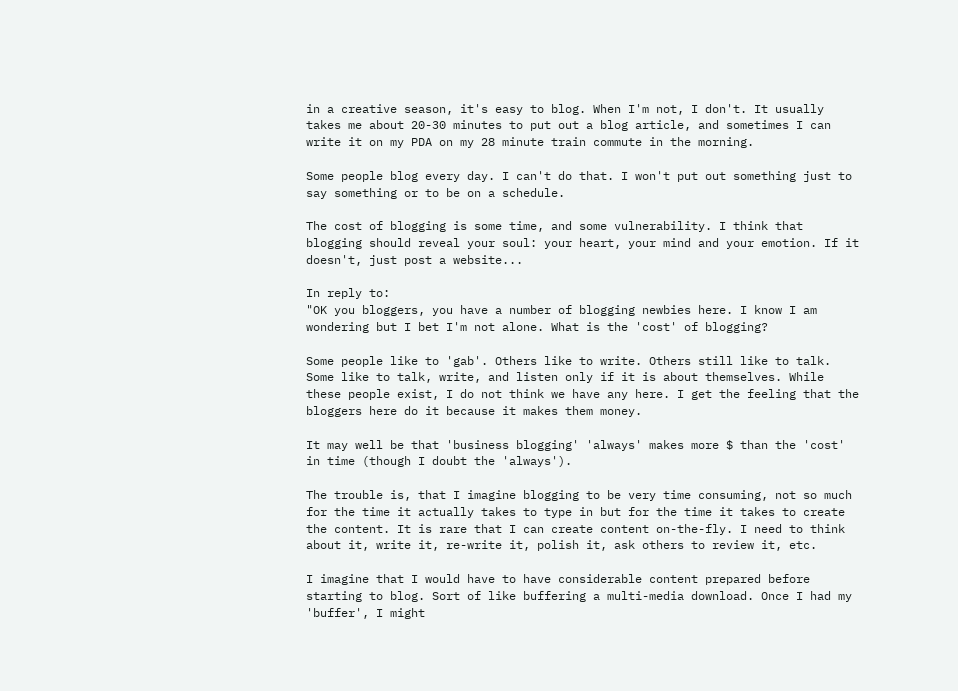in a creative season, it's easy to blog. When I'm not, I don't. It usually takes me about 20-30 minutes to put out a blog article, and sometimes I can write it on my PDA on my 28 minute train commute in the morning.

Some people blog every day. I can't do that. I won't put out something just to say something or to be on a schedule.

The cost of blogging is some time, and some vulnerability. I think that blogging should reveal your soul: your heart, your mind and your emotion. If it doesn't, just post a website...

In reply to:
"OK you bloggers, you have a number of blogging newbies here. I know I am wondering but I bet I'm not alone. What is the 'cost' of blogging?

Some people like to 'gab'. Others like to write. Others still like to talk.
Some like to talk, write, and listen only if it is about themselves. While these people exist, I do not think we have any here. I get the feeling that the bloggers here do it because it makes them money.

It may well be that 'business blogging' 'always' makes more $ than the 'cost' in time (though I doubt the 'always').

The trouble is, that I imagine blogging to be very time consuming, not so much for the time it actually takes to type in but for the time it takes to create the content. It is rare that I can create content on-the-fly. I need to think about it, write it, re-write it, polish it, ask others to review it, etc.

I imagine that I would have to have considerable content prepared before starting to blog. Sort of like buffering a multi-media download. Once I had my 'buffer', I might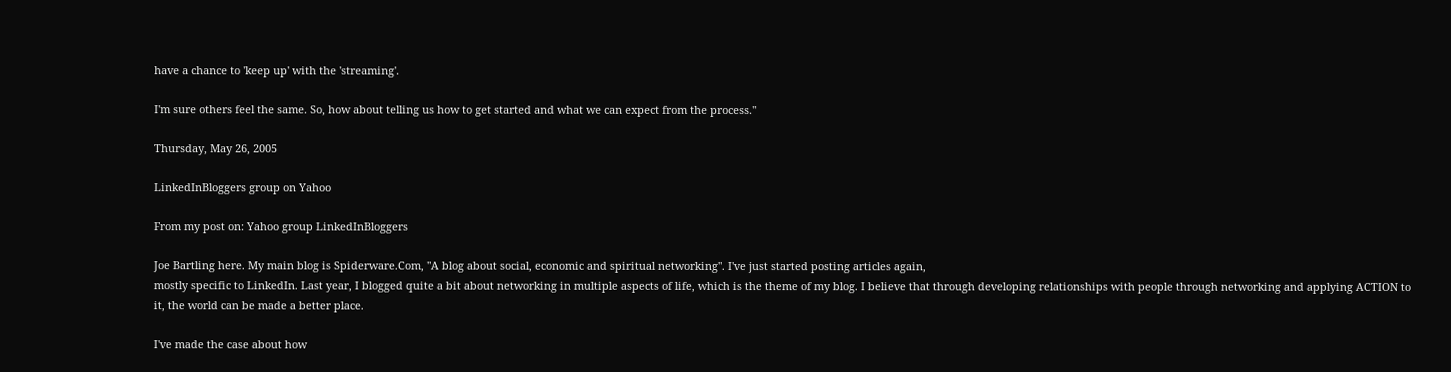have a chance to 'keep up' with the 'streaming'.

I'm sure others feel the same. So, how about telling us how to get started and what we can expect from the process."

Thursday, May 26, 2005

LinkedInBloggers group on Yahoo

From my post on: Yahoo group LinkedInBloggers

Joe Bartling here. My main blog is Spiderware.Com, "A blog about social, economic and spiritual networking". I've just started posting articles again,
mostly specific to LinkedIn. Last year, I blogged quite a bit about networking in multiple aspects of life, which is the theme of my blog. I believe that through developing relationships with people through networking and applying ACTION to it, the world can be made a better place.

I've made the case about how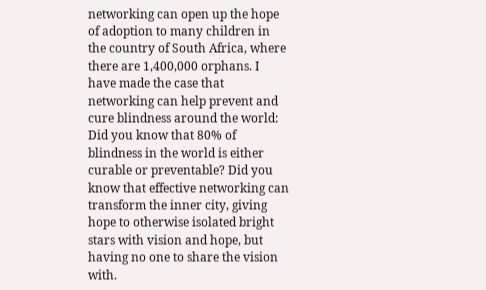networking can open up the hope of adoption to many children in the country of South Africa, where there are 1,400,000 orphans. I have made the case that networking can help prevent and cure blindness around the world: Did you know that 80% of blindness in the world is either curable or preventable? Did you know that effective networking can transform the inner city, giving hope to otherwise isolated bright stars with vision and hope, but having no one to share the vision with.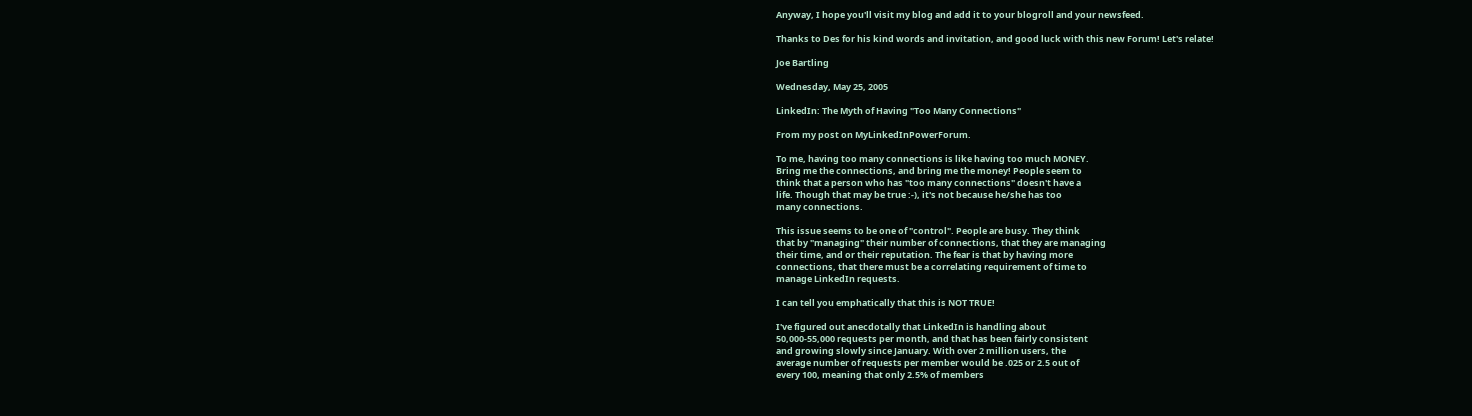Anyway, I hope you'll visit my blog and add it to your blogroll and your newsfeed.

Thanks to Des for his kind words and invitation, and good luck with this new Forum! Let's relate!

Joe Bartling

Wednesday, May 25, 2005

LinkedIn: The Myth of Having "Too Many Connections"

From my post on MyLinkedInPowerForum.

To me, having too many connections is like having too much MONEY.
Bring me the connections, and bring me the money! People seem to
think that a person who has "too many connections" doesn't have a
life. Though that may be true :-), it's not because he/she has too
many connections.

This issue seems to be one of "control". People are busy. They think
that by "managing" their number of connections, that they are managing
their time, and or their reputation. The fear is that by having more
connections, that there must be a correlating requirement of time to
manage LinkedIn requests.

I can tell you emphatically that this is NOT TRUE!

I've figured out anecdotally that LinkedIn is handling about
50,000-55,000 requests per month, and that has been fairly consistent
and growing slowly since January. With over 2 million users, the
average number of requests per member would be .025 or 2.5 out of
every 100, meaning that only 2.5% of members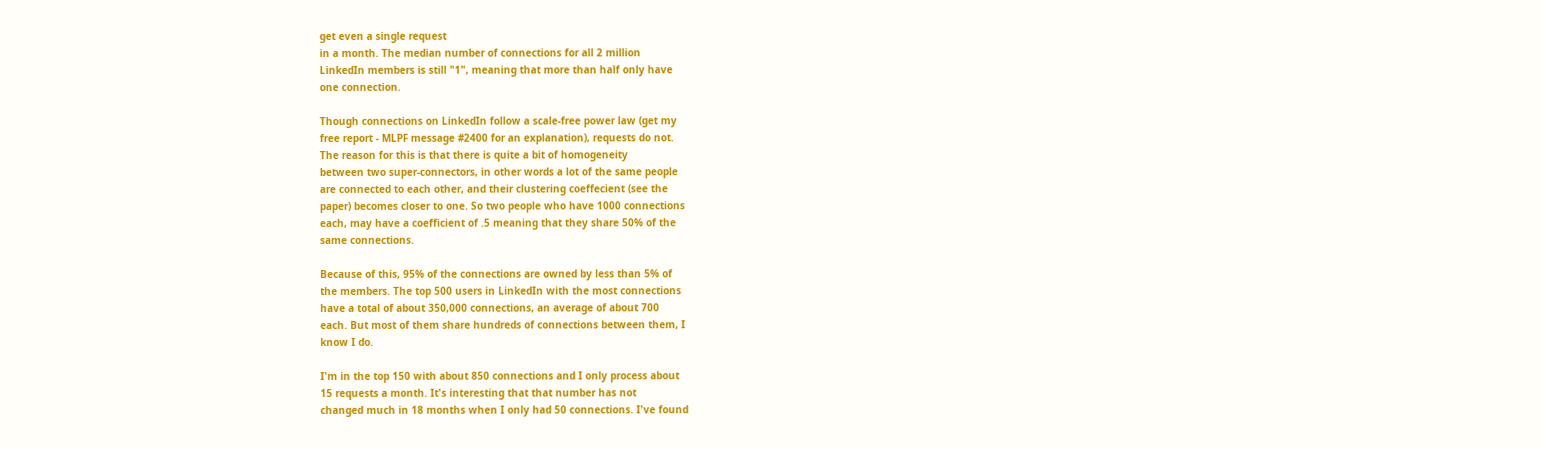get even a single request
in a month. The median number of connections for all 2 million
LinkedIn members is still "1", meaning that more than half only have
one connection.

Though connections on LinkedIn follow a scale-free power law (get my
free report - MLPF message #2400 for an explanation), requests do not.
The reason for this is that there is quite a bit of homogeneity
between two super-connectors, in other words a lot of the same people
are connected to each other, and their clustering coeffecient (see the
paper) becomes closer to one. So two people who have 1000 connections
each, may have a coefficient of .5 meaning that they share 50% of the
same connections.

Because of this, 95% of the connections are owned by less than 5% of
the members. The top 500 users in LinkedIn with the most connections
have a total of about 350,000 connections, an average of about 700
each. But most of them share hundreds of connections between them, I
know I do.

I'm in the top 150 with about 850 connections and I only process about
15 requests a month. It's interesting that that number has not
changed much in 18 months when I only had 50 connections. I've found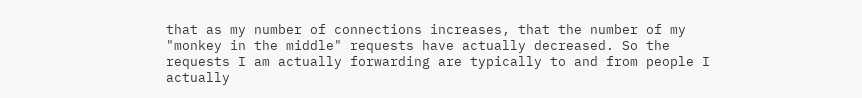that as my number of connections increases, that the number of my
"monkey in the middle" requests have actually decreased. So the
requests I am actually forwarding are typically to and from people I
actually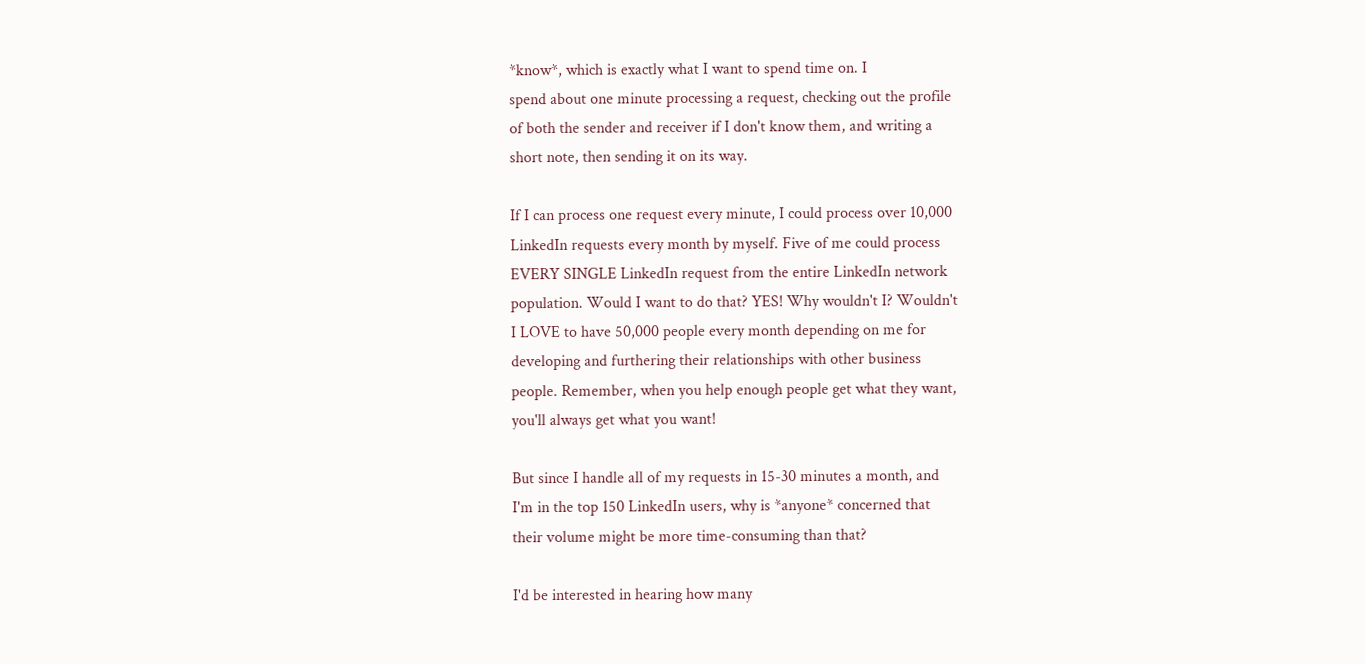*know*, which is exactly what I want to spend time on. I
spend about one minute processing a request, checking out the profile
of both the sender and receiver if I don't know them, and writing a
short note, then sending it on its way.

If I can process one request every minute, I could process over 10,000
LinkedIn requests every month by myself. Five of me could process
EVERY SINGLE LinkedIn request from the entire LinkedIn network
population. Would I want to do that? YES! Why wouldn't I? Wouldn't
I LOVE to have 50,000 people every month depending on me for
developing and furthering their relationships with other business
people. Remember, when you help enough people get what they want,
you'll always get what you want!

But since I handle all of my requests in 15-30 minutes a month, and
I'm in the top 150 LinkedIn users, why is *anyone* concerned that
their volume might be more time-consuming than that?

I'd be interested in hearing how many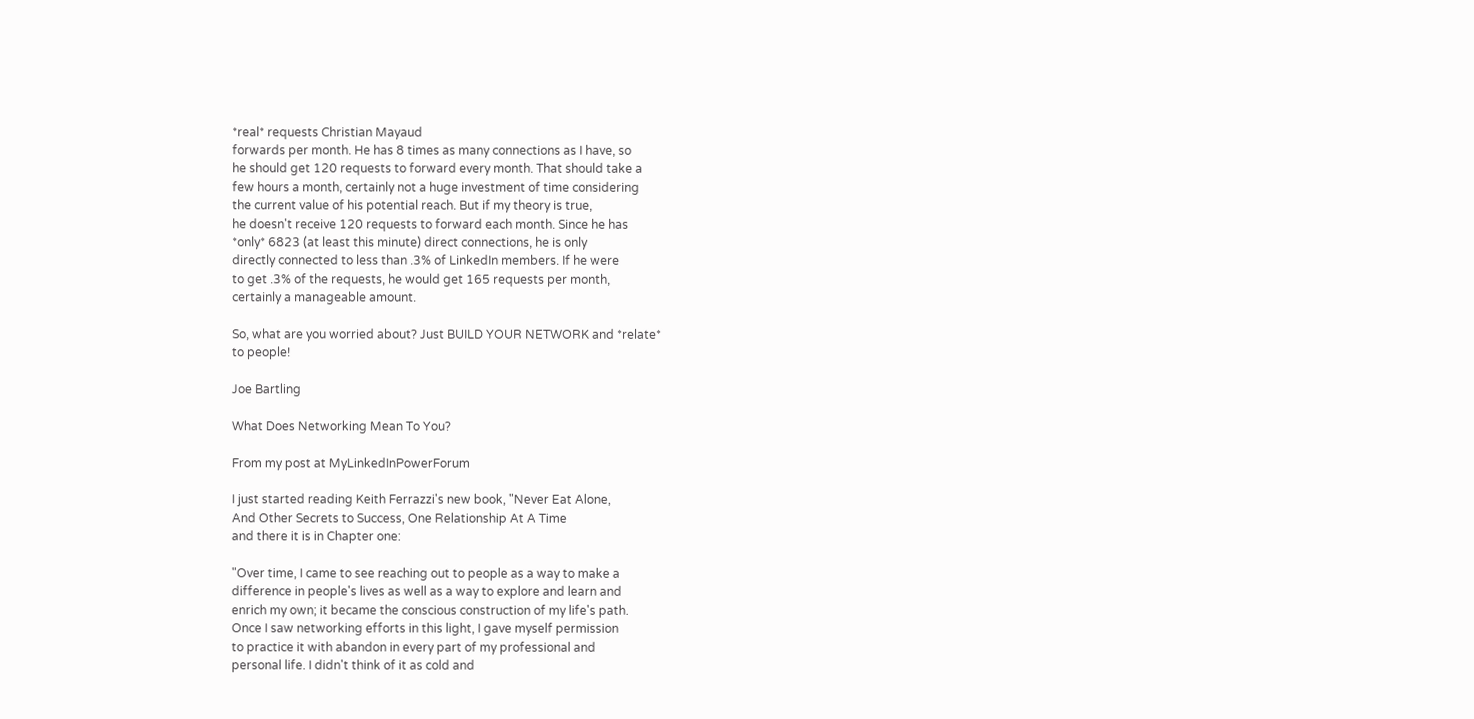*real* requests Christian Mayaud
forwards per month. He has 8 times as many connections as I have, so
he should get 120 requests to forward every month. That should take a
few hours a month, certainly not a huge investment of time considering
the current value of his potential reach. But if my theory is true,
he doesn't receive 120 requests to forward each month. Since he has
*only* 6823 (at least this minute) direct connections, he is only
directly connected to less than .3% of LinkedIn members. If he were
to get .3% of the requests, he would get 165 requests per month,
certainly a manageable amount.

So, what are you worried about? Just BUILD YOUR NETWORK and *relate*
to people!

Joe Bartling

What Does Networking Mean To You?

From my post at MyLinkedInPowerForum

I just started reading Keith Ferrazzi's new book, "Never Eat Alone,
And Other Secrets to Success, One Relationship At A Time
and there it is in Chapter one:

"Over time, I came to see reaching out to people as a way to make a
difference in people's lives as well as a way to explore and learn and
enrich my own; it became the conscious construction of my life's path.
Once I saw networking efforts in this light, I gave myself permission
to practice it with abandon in every part of my professional and
personal life. I didn't think of it as cold and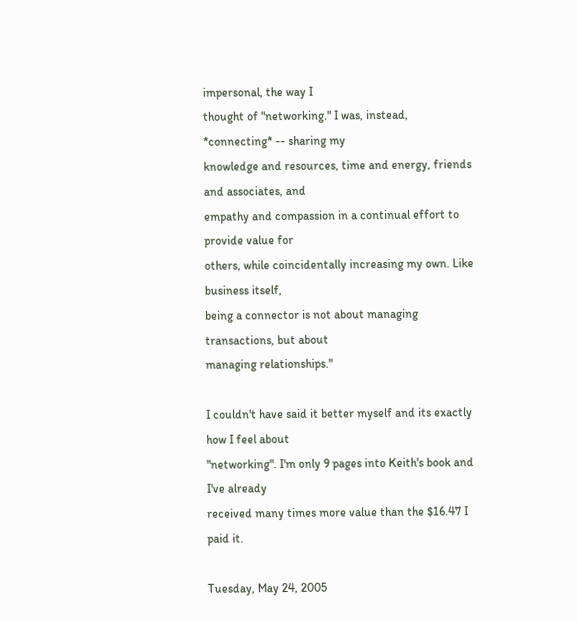impersonal, the way I
thought of "networking." I was, instead, *connecting* -- sharing my
knowledge and resources, time and energy, friends and associates, and
empathy and compassion in a continual effort to provide value for
others, while coincidentally increasing my own. Like business itself,
being a connector is not about managing transactions, but about
managing relationships."

I couldn't have said it better myself and its exactly how I feel about
"networking". I'm only 9 pages into Keith's book and I've already
received many times more value than the $16.47 I paid it.

Tuesday, May 24, 2005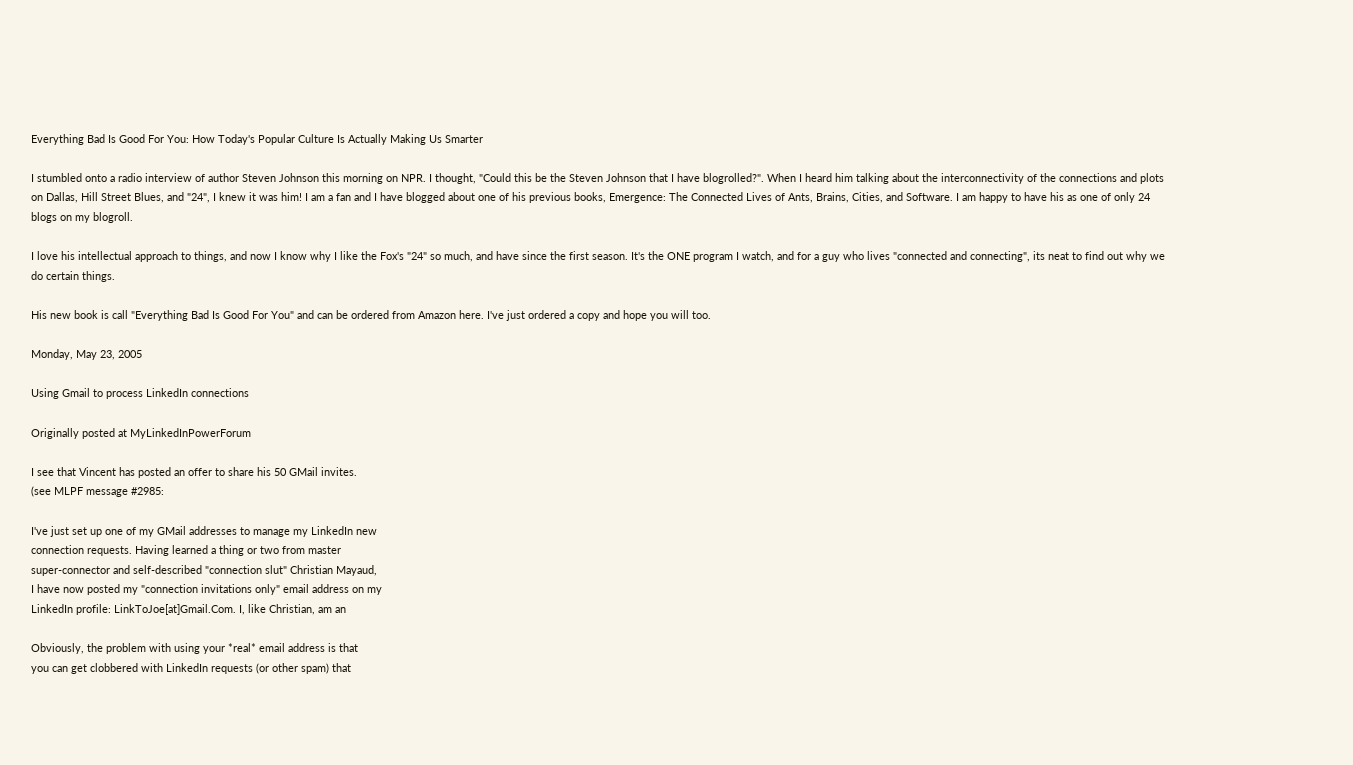Everything Bad Is Good For You: How Today's Popular Culture Is Actually Making Us Smarter

I stumbled onto a radio interview of author Steven Johnson this morning on NPR. I thought, "Could this be the Steven Johnson that I have blogrolled?". When I heard him talking about the interconnectivity of the connections and plots on Dallas, Hill Street Blues, and "24", I knew it was him! I am a fan and I have blogged about one of his previous books, Emergence: The Connected Lives of Ants, Brains, Cities, and Software. I am happy to have his as one of only 24 blogs on my blogroll.

I love his intellectual approach to things, and now I know why I like the Fox's "24" so much, and have since the first season. It's the ONE program I watch, and for a guy who lives "connected and connecting", its neat to find out why we do certain things.

His new book is call "Everything Bad Is Good For You" and can be ordered from Amazon here. I've just ordered a copy and hope you will too.

Monday, May 23, 2005

Using Gmail to process LinkedIn connections

Originally posted at MyLinkedInPowerForum

I see that Vincent has posted an offer to share his 50 GMail invites.
(see MLPF message #2985:

I've just set up one of my GMail addresses to manage my LinkedIn new
connection requests. Having learned a thing or two from master
super-connector and self-described "connection slut" Christian Mayaud,
I have now posted my "connection invitations only" email address on my
LinkedIn profile: LinkToJoe[at]Gmail.Com. I, like Christian, am an

Obviously, the problem with using your *real* email address is that
you can get clobbered with LinkedIn requests (or other spam) that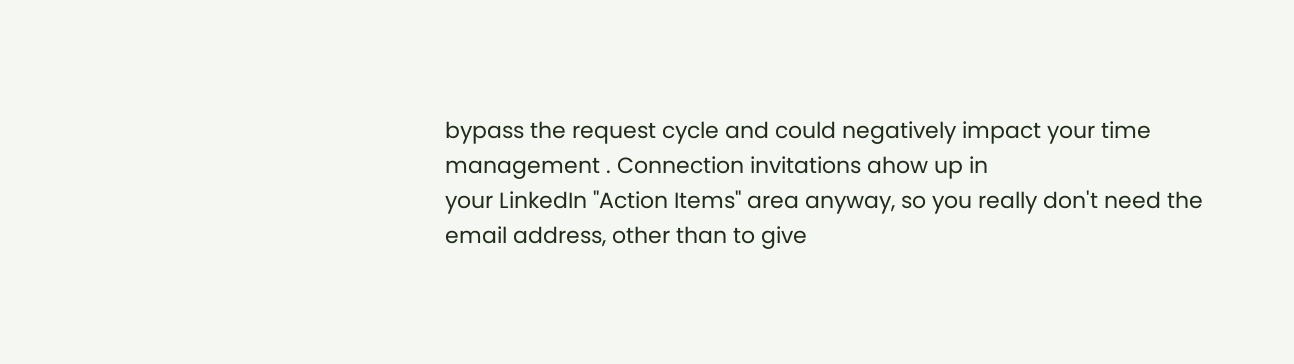bypass the request cycle and could negatively impact your time
management . Connection invitations ahow up in
your LinkedIn "Action Items" area anyway, so you really don't need the
email address, other than to give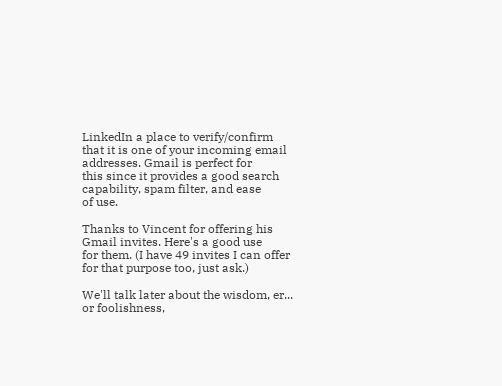LinkedIn a place to verify/confirm
that it is one of your incoming email addresses. Gmail is perfect for
this since it provides a good search capability, spam filter, and ease
of use.

Thanks to Vincent for offering his Gmail invites. Here's a good use
for them. (I have 49 invites I can offer for that purpose too, just ask.)

We'll talk later about the wisdom, er... or foolishness,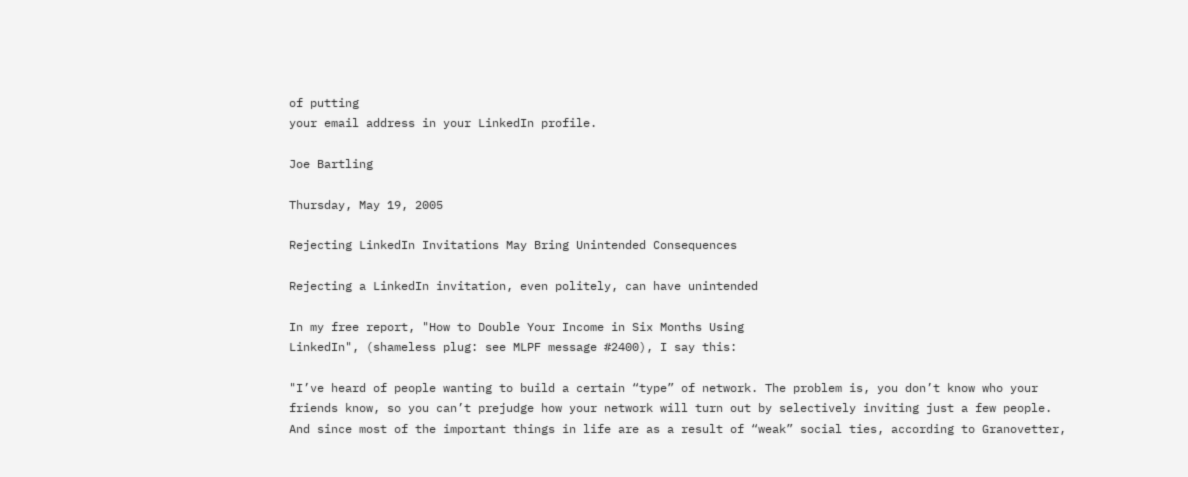of putting
your email address in your LinkedIn profile.

Joe Bartling

Thursday, May 19, 2005

Rejecting LinkedIn Invitations May Bring Unintended Consequences

Rejecting a LinkedIn invitation, even politely, can have unintended

In my free report, "How to Double Your Income in Six Months Using
LinkedIn", (shameless plug: see MLPF message #2400), I say this:

"I’ve heard of people wanting to build a certain “type” of network. The problem is, you don’t know who your friends know, so you can’t prejudge how your network will turn out by selectively inviting just a few people. And since most of the important things in life are as a result of “weak” social ties, according to Granovetter,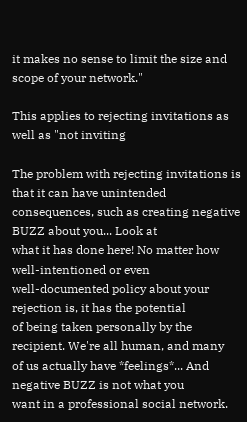it makes no sense to limit the size and scope of your network."

This applies to rejecting invitations as well as "not inviting

The problem with rejecting invitations is that it can have unintended
consequences, such as creating negative BUZZ about you... Look at
what it has done here! No matter how well-intentioned or even
well-documented policy about your rejection is, it has the potential
of being taken personally by the recipient. We're all human, and many
of us actually have *feelings*... And negative BUZZ is not what you
want in a professional social network.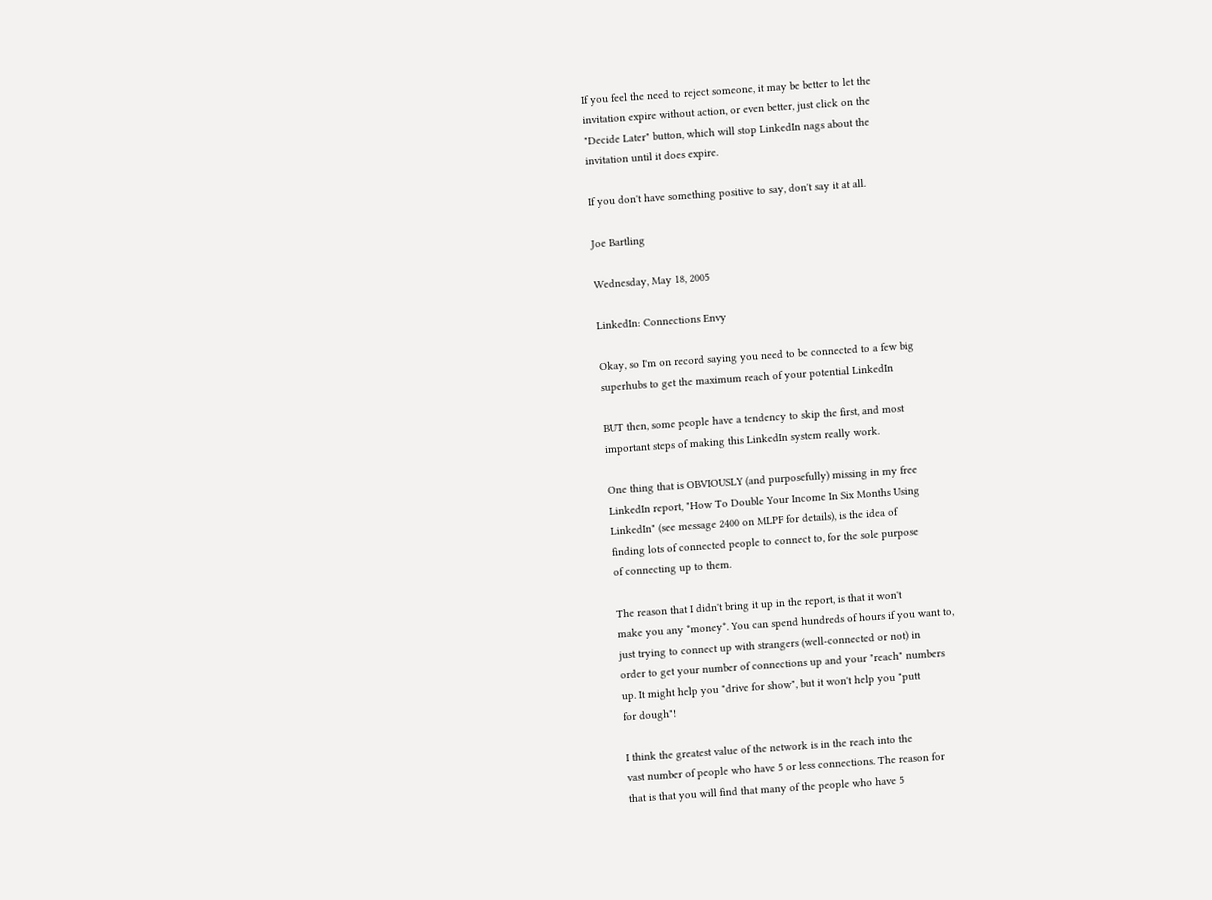If you feel the need to reject someone, it may be better to let the
invitation expire without action, or even better, just click on the
"Decide Later" button, which will stop LinkedIn nags about the
invitation until it does expire.

If you don't have something positive to say, don't say it at all.

Joe Bartling

Wednesday, May 18, 2005

LinkedIn: Connections Envy

Okay, so I'm on record saying you need to be connected to a few big
superhubs to get the maximum reach of your potential LinkedIn

BUT then, some people have a tendency to skip the first, and most
important steps of making this LinkedIn system really work.

One thing that is OBVIOUSLY (and purposefully) missing in my free
LinkedIn report, "How To Double Your Income In Six Months Using
LinkedIn" (see message 2400 on MLPF for details), is the idea of
finding lots of connected people to connect to, for the sole purpose
of connecting up to them.

The reason that I didn't bring it up in the report, is that it won't
make you any *money*. You can spend hundreds of hours if you want to,
just trying to connect up with strangers (well-connected or not) in
order to get your number of connections up and your "reach" numbers
up. It might help you "drive for show", but it won't help you "putt
for dough"!

I think the greatest value of the network is in the reach into the
vast number of people who have 5 or less connections. The reason for
that is that you will find that many of the people who have 5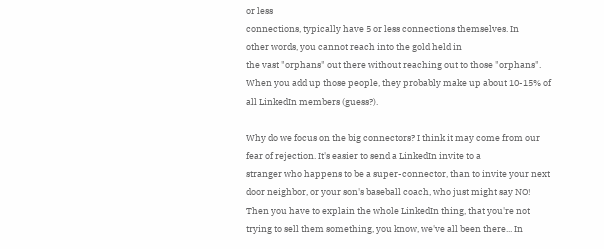or less
connections, typically have 5 or less connections themselves. In
other words, you cannot reach into the gold held in
the vast "orphans" out there without reaching out to those "orphans".
When you add up those people, they probably make up about 10-15% of
all LinkedIn members (guess?).

Why do we focus on the big connectors? I think it may come from our
fear of rejection. It's easier to send a LinkedIn invite to a
stranger who happens to be a super-connector, than to invite your next
door neighbor, or your son's baseball coach, who just might say NO!
Then you have to explain the whole LinkedIn thing, that you're not
trying to sell them something, you know, we've all been there... In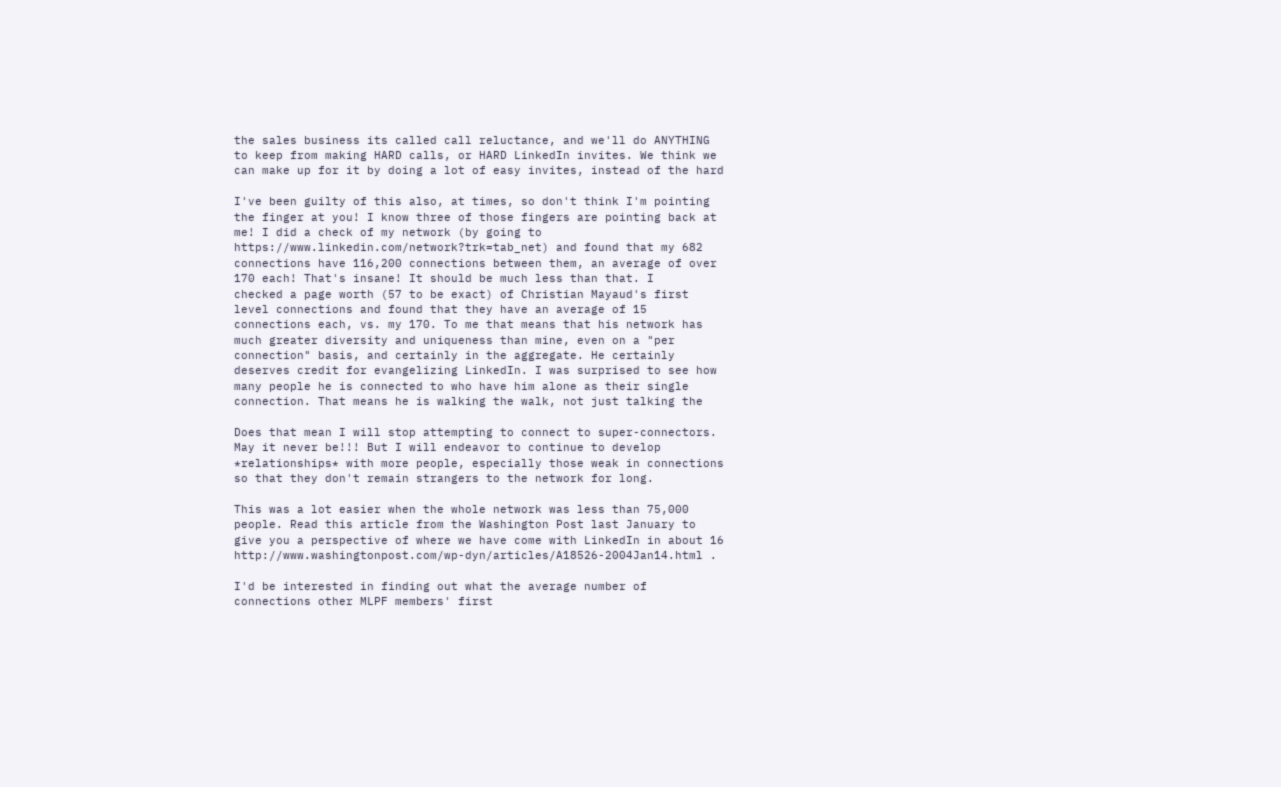the sales business its called call reluctance, and we'll do ANYTHING
to keep from making HARD calls, or HARD LinkedIn invites. We think we
can make up for it by doing a lot of easy invites, instead of the hard

I've been guilty of this also, at times, so don't think I'm pointing
the finger at you! I know three of those fingers are pointing back at
me! I did a check of my network (by going to
https://www.linkedin.com/network?trk=tab_net) and found that my 682
connections have 116,200 connections between them, an average of over
170 each! That's insane! It should be much less than that. I
checked a page worth (57 to be exact) of Christian Mayaud's first
level connections and found that they have an average of 15
connections each, vs. my 170. To me that means that his network has
much greater diversity and uniqueness than mine, even on a "per
connection" basis, and certainly in the aggregate. He certainly
deserves credit for evangelizing LinkedIn. I was surprised to see how
many people he is connected to who have him alone as their single
connection. That means he is walking the walk, not just talking the

Does that mean I will stop attempting to connect to super-connectors.
May it never be!!! But I will endeavor to continue to develop
*relationships* with more people, especially those weak in connections
so that they don't remain strangers to the network for long.

This was a lot easier when the whole network was less than 75,000
people. Read this article from the Washington Post last January to
give you a perspective of where we have come with LinkedIn in about 16
http://www.washingtonpost.com/wp-dyn/articles/A18526-2004Jan14.html .

I'd be interested in finding out what the average number of
connections other MLPF members' first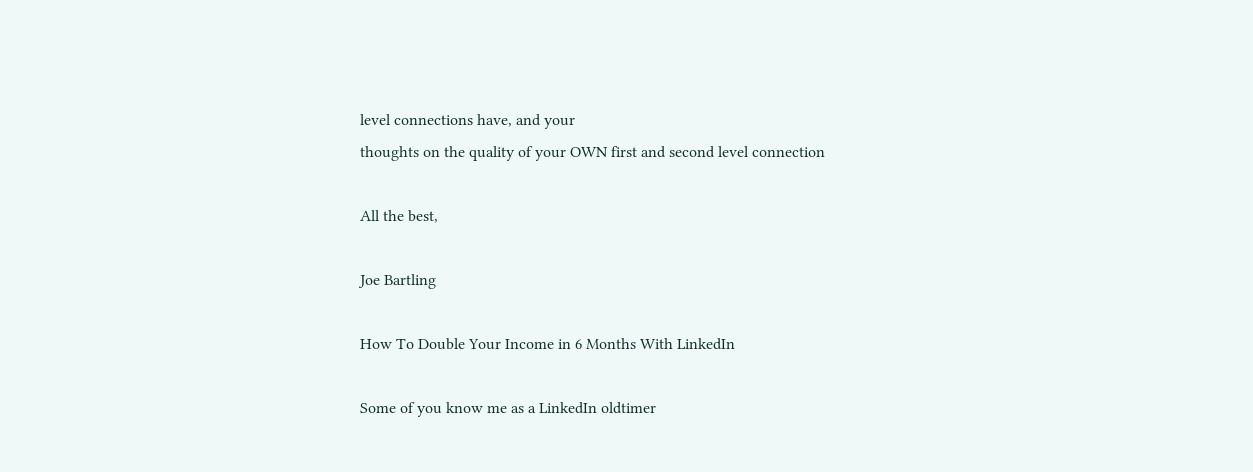level connections have, and your
thoughts on the quality of your OWN first and second level connection

All the best,

Joe Bartling

How To Double Your Income in 6 Months With LinkedIn

Some of you know me as a LinkedIn oldtimer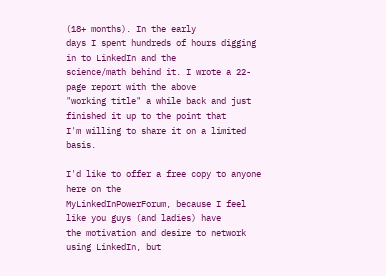(18+ months). In the early
days I spent hundreds of hours digging in to LinkedIn and the
science/math behind it. I wrote a 22-page report with the above
"working title" a while back and just finished it up to the point that
I'm willing to share it on a limited basis.

I'd like to offer a free copy to anyone here on the
MyLinkedInPowerForum, because I feel like you guys (and ladies) have
the motivation and desire to network using LinkedIn, but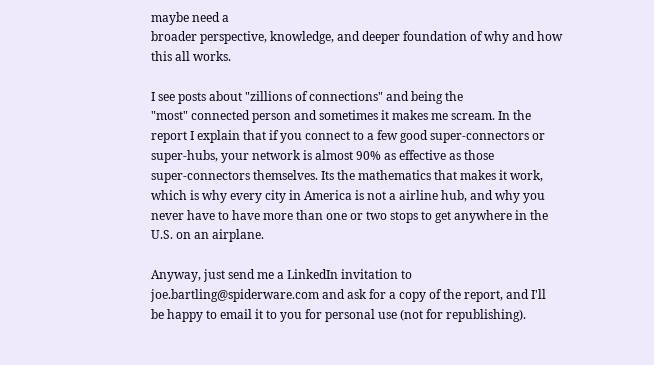maybe need a
broader perspective, knowledge, and deeper foundation of why and how
this all works.

I see posts about "zillions of connections" and being the
"most" connected person and sometimes it makes me scream. In the
report I explain that if you connect to a few good super-connectors or
super-hubs, your network is almost 90% as effective as those
super-connectors themselves. Its the mathematics that makes it work,
which is why every city in America is not a airline hub, and why you
never have to have more than one or two stops to get anywhere in the
U.S. on an airplane.

Anyway, just send me a LinkedIn invitation to
joe.bartling@spiderware.com and ask for a copy of the report, and I'll
be happy to email it to you for personal use (not for republishing).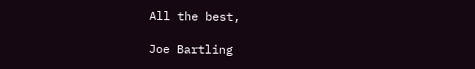All the best,

Joe Bartling